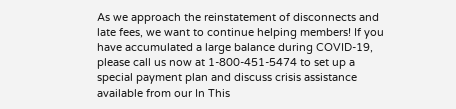As we approach the reinstatement of disconnects and late fees, we want to continue helping members! If you have accumulated a large balance during COVID-19, please call us now at 1-800-451-5474 to set up a special payment plan and discuss crisis assistance available from our In This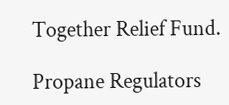Together Relief Fund.

Propane Regulators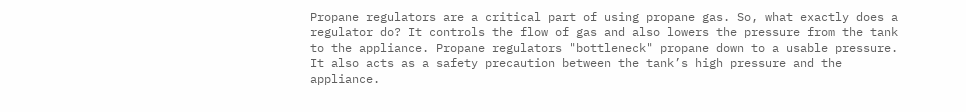Propane regulators are a critical part of using propane gas. So, what exactly does a regulator do? It controls the flow of gas and also lowers the pressure from the tank to the appliance. Propane regulators "bottleneck" propane down to a usable pressure. It also acts as a safety precaution between the tank’s high pressure and the appliance.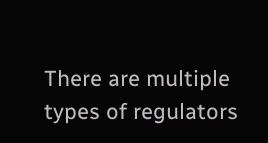There are multiple types of regulators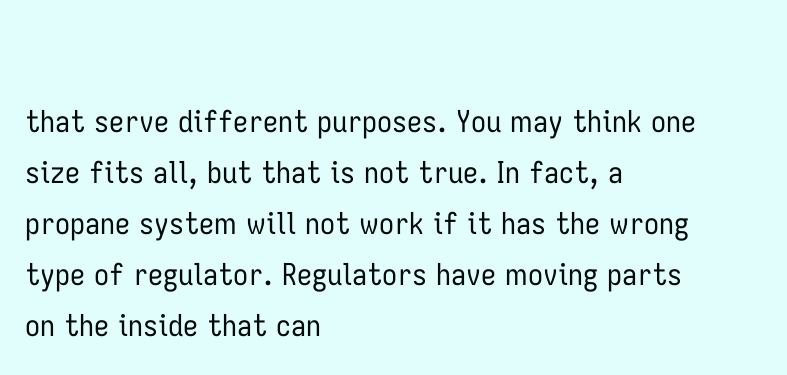that serve different purposes. You may think one size fits all, but that is not true. In fact, a propane system will not work if it has the wrong type of regulator. Regulators have moving parts on the inside that can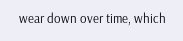wear down over time, which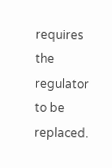requires the regulator to be replaced.